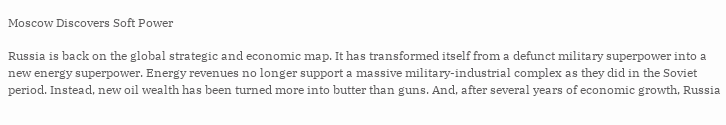Moscow Discovers Soft Power

Russia is back on the global strategic and economic map. It has transformed itself from a defunct military superpower into a new energy superpower. Energy revenues no longer support a massive military-industrial complex as they did in the Soviet period. Instead, new oil wealth has been turned more into butter than guns. And, after several years of economic growth, Russia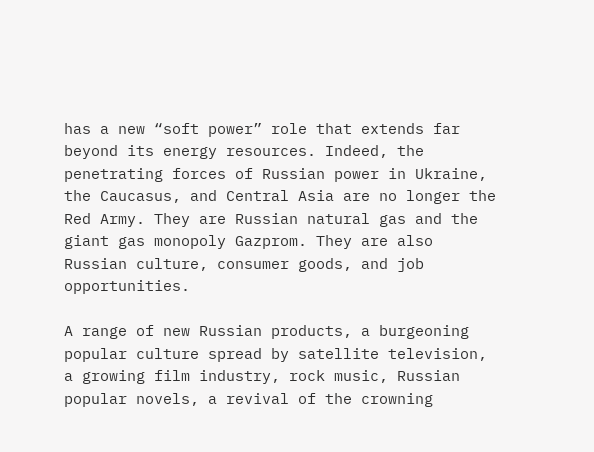has a new “soft power” role that extends far beyond its energy resources. Indeed, the penetrating forces of Russian power in Ukraine, the Caucasus, and Central Asia are no longer the Red Army. They are Russian natural gas and the giant gas monopoly Gazprom. They are also Russian culture, consumer goods, and job opportunities.

A range of new Russian products, a burgeoning popular culture spread by satellite television, a growing film industry, rock music, Russian popular novels, a revival of the crowning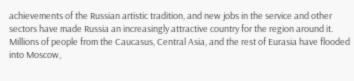achievements of the Russian artistic tradition, and new jobs in the service and other sectors have made Russia an increasingly attractive country for the region around it. Millions of people from the Caucasus, Central Asia, and the rest of Eurasia have flooded into Moscow,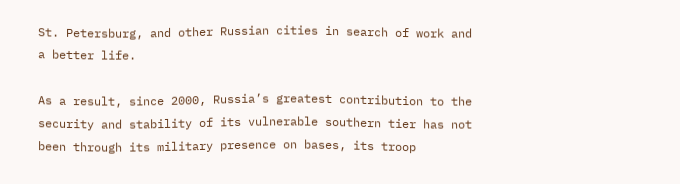St. Petersburg, and other Russian cities in search of work and a better life.

As a result, since 2000, Russia’s greatest contribution to the security and stability of its vulnerable southern tier has not been through its military presence on bases, its troop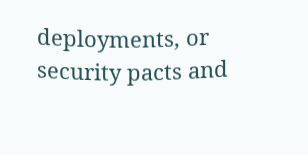deployments, or security pacts and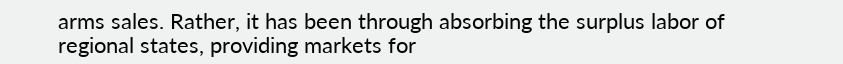arms sales. Rather, it has been through absorbing the surplus labor of regional states, providing markets for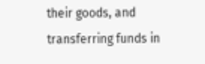their goods, and transferring funds in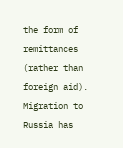the form of remittances (rather than foreign aid). Migration to Russia has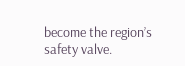become the region’s safety valve.